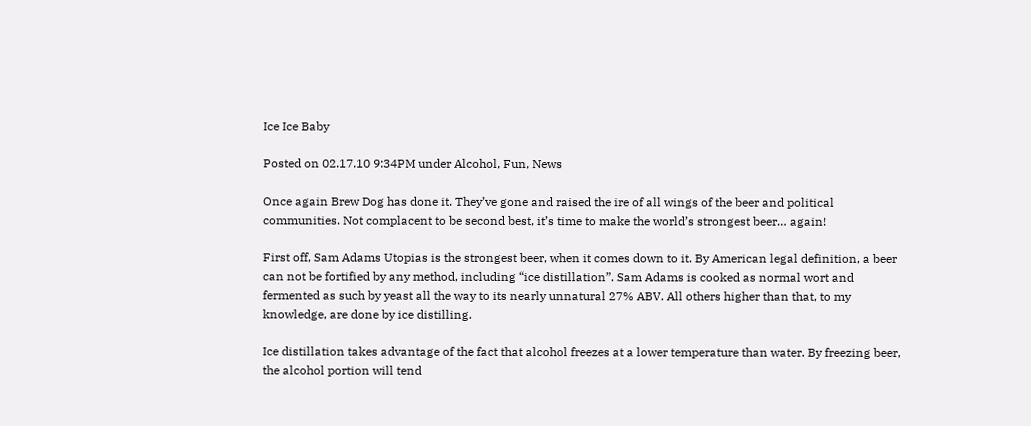Ice Ice Baby

Posted on 02.17.10 9:34PM under Alcohol, Fun, News

Once again Brew Dog has done it. They’ve gone and raised the ire of all wings of the beer and political communities. Not complacent to be second best, it’s time to make the world’s strongest beer… again!

First off, Sam Adams Utopias is the strongest beer, when it comes down to it. By American legal definition, a beer can not be fortified by any method, including “ice distillation”. Sam Adams is cooked as normal wort and fermented as such by yeast all the way to its nearly unnatural 27% ABV. All others higher than that, to my knowledge, are done by ice distilling.

Ice distillation takes advantage of the fact that alcohol freezes at a lower temperature than water. By freezing beer, the alcohol portion will tend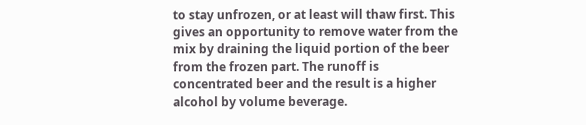to stay unfrozen, or at least will thaw first. This gives an opportunity to remove water from the mix by draining the liquid portion of the beer from the frozen part. The runoff is concentrated beer and the result is a higher alcohol by volume beverage.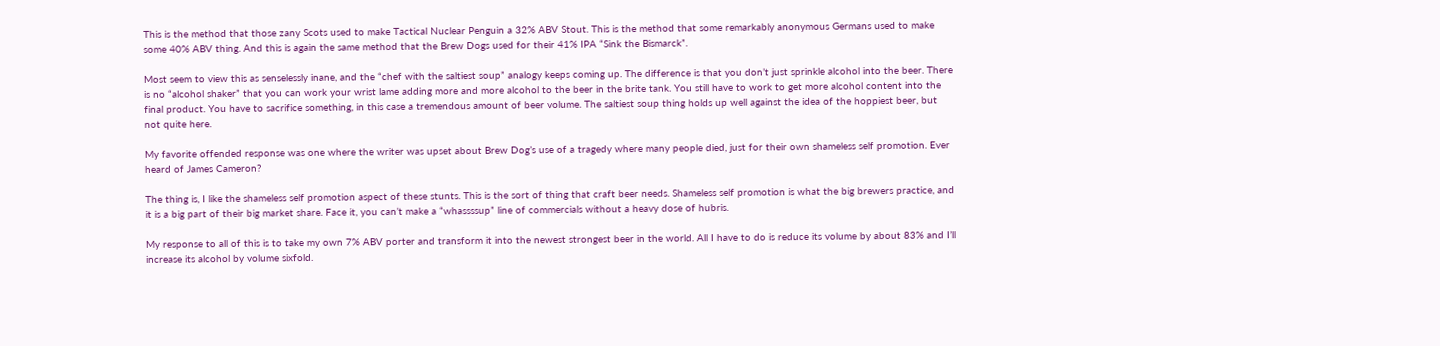This is the method that those zany Scots used to make Tactical Nuclear Penguin a 32% ABV Stout. This is the method that some remarkably anonymous Germans used to make some 40% ABV thing. And this is again the same method that the Brew Dogs used for their 41% IPA “Sink the Bismarck”.

Most seem to view this as senselessly inane, and the “chef with the saltiest soup” analogy keeps coming up. The difference is that you don’t just sprinkle alcohol into the beer. There is no “alcohol shaker” that you can work your wrist lame adding more and more alcohol to the beer in the brite tank. You still have to work to get more alcohol content into the final product. You have to sacrifice something, in this case a tremendous amount of beer volume. The saltiest soup thing holds up well against the idea of the hoppiest beer, but not quite here.

My favorite offended response was one where the writer was upset about Brew Dog’s use of a tragedy where many people died, just for their own shameless self promotion. Ever heard of James Cameron?

The thing is, I like the shameless self promotion aspect of these stunts. This is the sort of thing that craft beer needs. Shameless self promotion is what the big brewers practice, and it is a big part of their big market share. Face it, you can’t make a “whassssup” line of commercials without a heavy dose of hubris.

My response to all of this is to take my own 7% ABV porter and transform it into the newest strongest beer in the world. All I have to do is reduce its volume by about 83% and I’ll increase its alcohol by volume sixfold.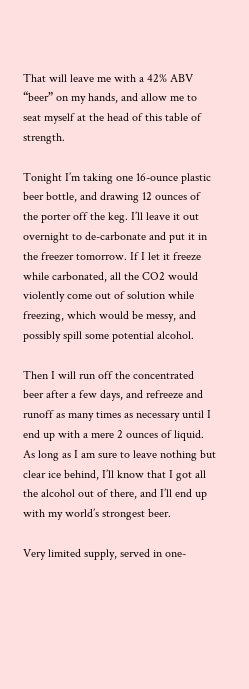That will leave me with a 42% ABV “beer” on my hands, and allow me to seat myself at the head of this table of strength.

Tonight I’m taking one 16-ounce plastic beer bottle, and drawing 12 ounces of the porter off the keg. I’ll leave it out overnight to de-carbonate and put it in the freezer tomorrow. If I let it freeze while carbonated, all the CO2 would violently come out of solution while freezing, which would be messy, and possibly spill some potential alcohol.

Then I will run off the concentrated beer after a few days, and refreeze and runoff as many times as necessary until I end up with a mere 2 ounces of liquid. As long as I am sure to leave nothing but clear ice behind, I’ll know that I got all the alcohol out of there, and I’ll end up with my world’s strongest beer.

Very limited supply, served in one-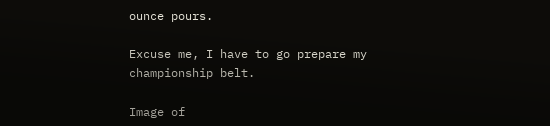ounce pours.

Excuse me, I have to go prepare my championship belt.

Image of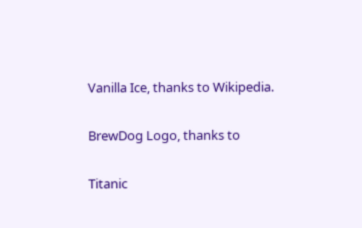Vanilla Ice, thanks to Wikipedia.

BrewDog Logo, thanks to

Titanic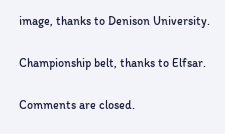image, thanks to Denison University.

Championship belt, thanks to Elfsar.

Comments are closed.